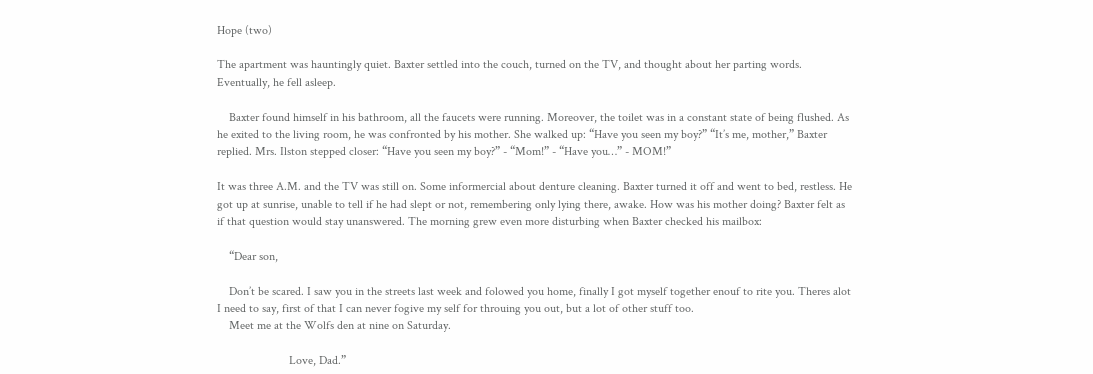Hope (two)

The apartment was hauntingly quiet. Baxter settled into the couch, turned on the TV, and thought about her parting words. Eventually, he fell asleep.

    Baxter found himself in his bathroom, all the faucets were running. Moreover, the toilet was in a constant state of being flushed. As he exited to the living room, he was confronted by his mother. She walked up: “Have you seen my boy?” “It’s me, mother,” Baxter replied. Mrs. Ilston stepped closer: “Have you seen my boy?” - “Mom!” - “Have you…” - MOM!”

It was three A.M. and the TV was still on. Some informercial about denture cleaning. Baxter turned it off and went to bed, restless. He got up at sunrise, unable to tell if he had slept or not, remembering only lying there, awake. How was his mother doing? Baxter felt as if that question would stay unanswered. The morning grew even more disturbing when Baxter checked his mailbox:

    “Dear son,

    Don’t be scared. I saw you in the streets last week and folowed you home, finally I got myself together enouf to rite you. Theres alot I need to say, first of that I can never fogive my self for throuing you out, but a lot of other stuff too.
    Meet me at the Wolfs den at nine on Saturday.

                        Love, Dad.”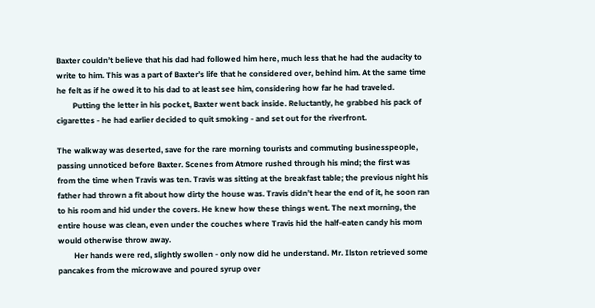Baxter couldn’t believe that his dad had followed him here, much less that he had the audacity to write to him. This was a part of Baxter’s life that he considered over, behind him. At the same time he felt as if he owed it to his dad to at least see him, considering how far he had traveled.
        Putting the letter in his pocket, Baxter went back inside. Reluctantly, he grabbed his pack of cigarettes - he had earlier decided to quit smoking - and set out for the riverfront.

The walkway was deserted, save for the rare morning tourists and commuting businesspeople, passing unnoticed before Baxter. Scenes from Atmore rushed through his mind; the first was from the time when Travis was ten. Travis was sitting at the breakfast table; the previous night his father had thrown a fit about how dirty the house was. Travis didn’t hear the end of it, he soon ran to his room and hid under the covers. He knew how these things went. The next morning, the entire house was clean, even under the couches where Travis hid the half-eaten candy his mom would otherwise throw away.
        Her hands were red, slightly swollen - only now did he understand. Mr. Ilston retrieved some pancakes from the microwave and poured syrup over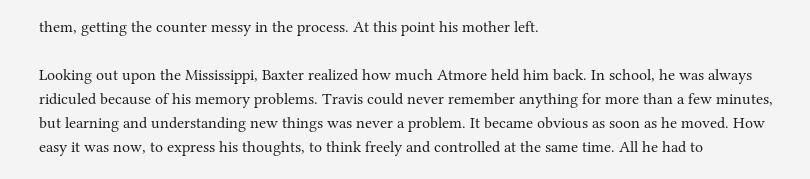them, getting the counter messy in the process. At this point his mother left.

Looking out upon the Mississippi, Baxter realized how much Atmore held him back. In school, he was always ridiculed because of his memory problems. Travis could never remember anything for more than a few minutes, but learning and understanding new things was never a problem. It became obvious as soon as he moved. How easy it was now, to express his thoughts, to think freely and controlled at the same time. All he had to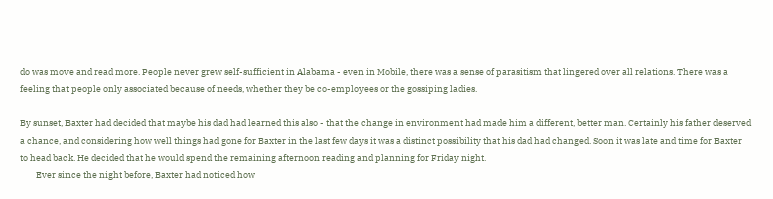do was move and read more. People never grew self-sufficient in Alabama - even in Mobile, there was a sense of parasitism that lingered over all relations. There was a feeling that people only associated because of needs, whether they be co-employees or the gossiping ladies.

By sunset, Baxter had decided that maybe his dad had learned this also - that the change in environment had made him a different, better man. Certainly his father deserved a chance, and considering how well things had gone for Baxter in the last few days it was a distinct possibility that his dad had changed. Soon it was late and time for Baxter to head back. He decided that he would spend the remaining afternoon reading and planning for Friday night.
        Ever since the night before, Baxter had noticed how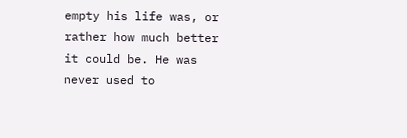empty his life was, or rather how much better it could be. He was never used to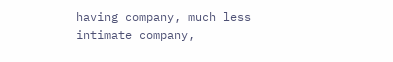having company, much less intimate company,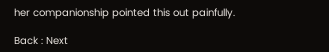her companionship pointed this out painfully.

Back : Next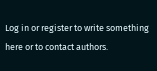Log in or register to write something here or to contact authors.